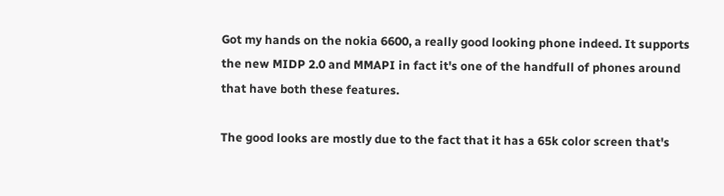Got my hands on the nokia 6600, a really good looking phone indeed. It supports the new MIDP 2.0 and MMAPI in fact it's one of the handfull of phones around that have both these features.

The good looks are mostly due to the fact that it has a 65k color screen that's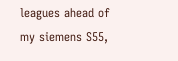leagues ahead of my siemens S55,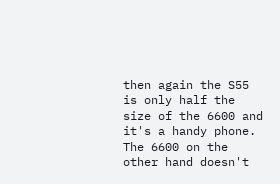then again the S55 is only half the size of the 6600 and it's a handy phone. The 6600 on the other hand doesn't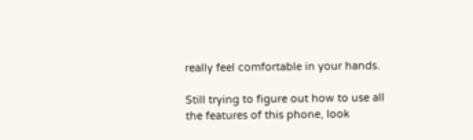really feel comfortable in your hands.

Still trying to figure out how to use all the features of this phone, look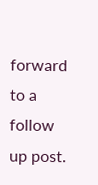forward to a follow up post.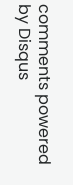comments powered by Disqus